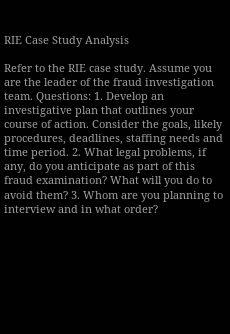RIE Case Study Analysis

Refer to the RIE case study. Assume you are the leader of the fraud investigation team. Questions: 1. Develop an investigative plan that outlines your course of action. Consider the goals, likely procedures, deadlines, staffing needs and time period. 2. What legal problems, if any, do you anticipate as part of this fraud examination? What will you do to avoid them? 3. Whom are you planning to interview and in what order?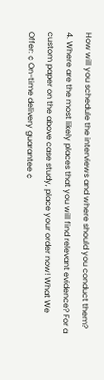How will you schedule the interviews and where should you conduct them? 4. Where are the most likely places that you will find relevant evidence? For a custom paper on the above case study, place your order now! What We Offer: ¢ On-time delivery guarantee ¢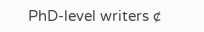PhD-level writers ¢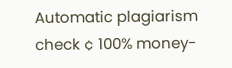Automatic plagiarism check ¢ 100% money-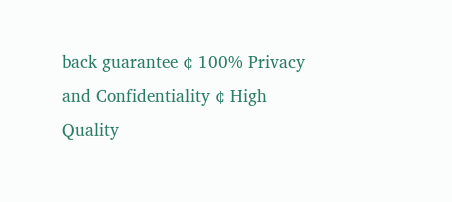back guarantee ¢ 100% Privacy and Confidentiality ¢ High Quality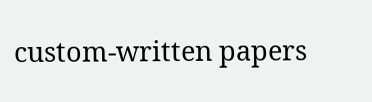custom-written papers